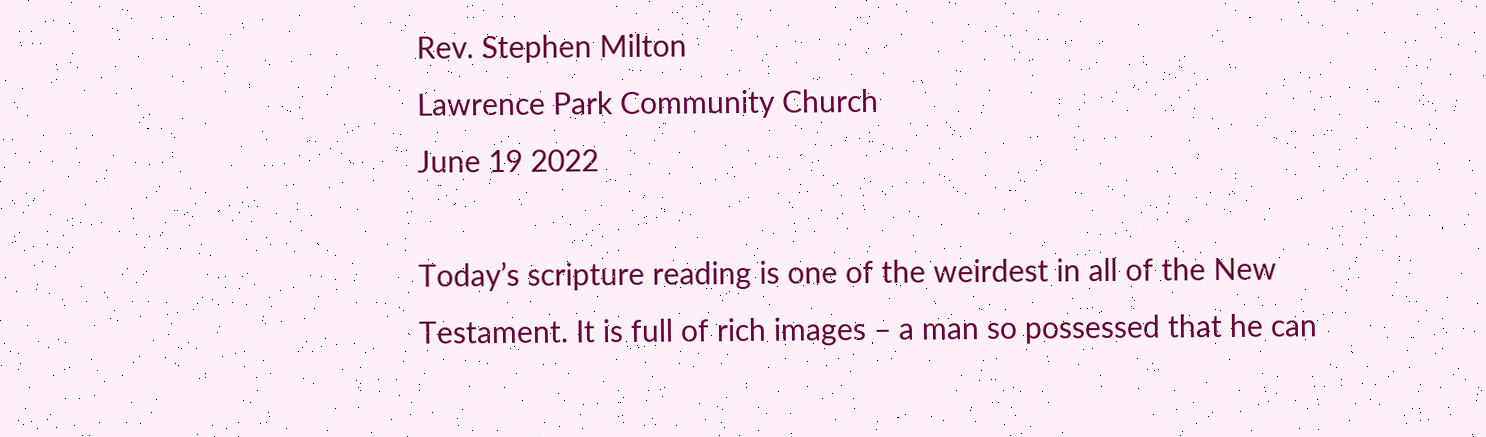Rev. Stephen Milton
Lawrence Park Community Church
June 19 2022

Today’s scripture reading is one of the weirdest in all of the New Testament. It is full of rich images – a man so possessed that he can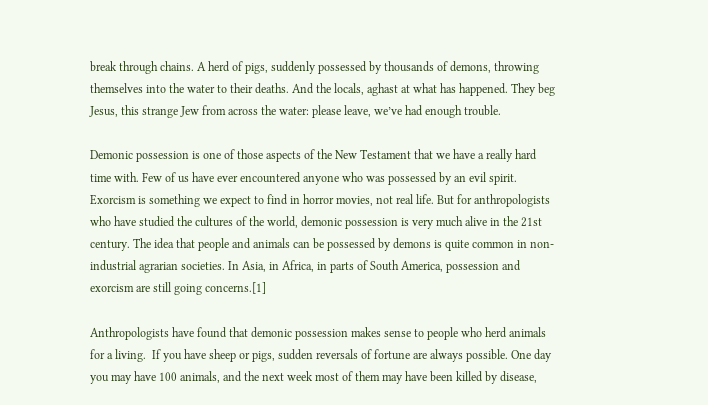break through chains. A herd of pigs, suddenly possessed by thousands of demons, throwing themselves into the water to their deaths. And the locals, aghast at what has happened. They beg Jesus, this strange Jew from across the water: please leave, we’ve had enough trouble.

Demonic possession is one of those aspects of the New Testament that we have a really hard time with. Few of us have ever encountered anyone who was possessed by an evil spirit. Exorcism is something we expect to find in horror movies, not real life. But for anthropologists who have studied the cultures of the world, demonic possession is very much alive in the 21st century. The idea that people and animals can be possessed by demons is quite common in non-industrial agrarian societies. In Asia, in Africa, in parts of South America, possession and exorcism are still going concerns.[1]

Anthropologists have found that demonic possession makes sense to people who herd animals for a living.  If you have sheep or pigs, sudden reversals of fortune are always possible. One day you may have 100 animals, and the next week most of them may have been killed by disease,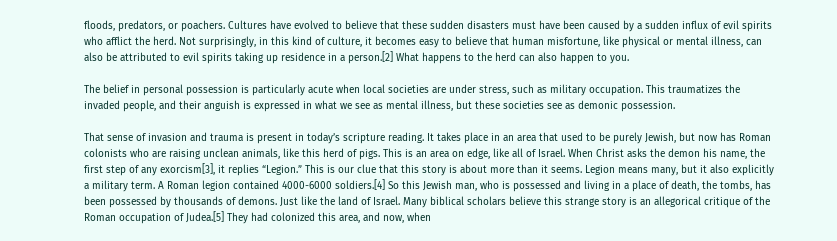floods, predators, or poachers. Cultures have evolved to believe that these sudden disasters must have been caused by a sudden influx of evil spirits who afflict the herd. Not surprisingly, in this kind of culture, it becomes easy to believe that human misfortune, like physical or mental illness, can also be attributed to evil spirits taking up residence in a person.[2] What happens to the herd can also happen to you.

The belief in personal possession is particularly acute when local societies are under stress, such as military occupation. This traumatizes the invaded people, and their anguish is expressed in what we see as mental illness, but these societies see as demonic possession.

That sense of invasion and trauma is present in today’s scripture reading. It takes place in an area that used to be purely Jewish, but now has Roman colonists who are raising unclean animals, like this herd of pigs. This is an area on edge, like all of Israel. When Christ asks the demon his name, the first step of any exorcism[3], it replies “Legion.” This is our clue that this story is about more than it seems. Legion means many, but it also explicitly a military term. A Roman legion contained 4000-6000 soldiers.[4] So this Jewish man, who is possessed and living in a place of death, the tombs, has been possessed by thousands of demons. Just like the land of Israel. Many biblical scholars believe this strange story is an allegorical critique of the Roman occupation of Judea.[5] They had colonized this area, and now, when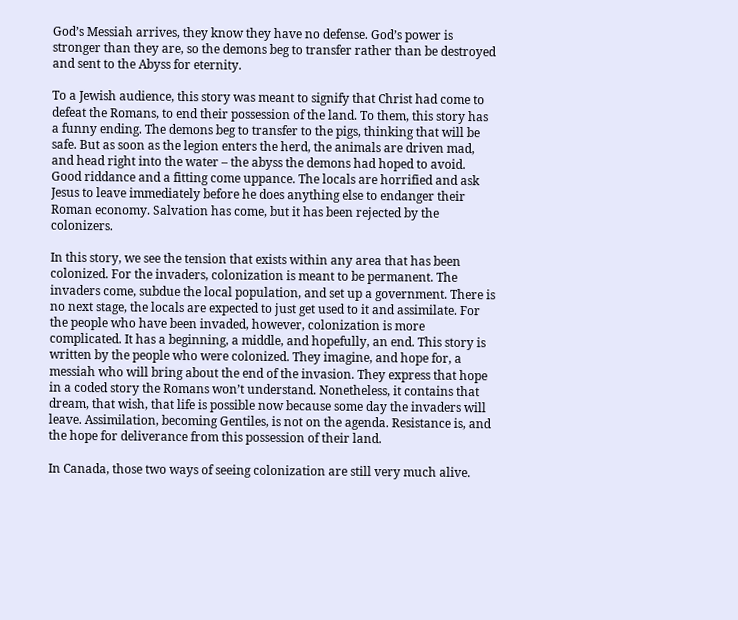God’s Messiah arrives, they know they have no defense. God’s power is stronger than they are, so the demons beg to transfer rather than be destroyed and sent to the Abyss for eternity.

To a Jewish audience, this story was meant to signify that Christ had come to defeat the Romans, to end their possession of the land. To them, this story has a funny ending. The demons beg to transfer to the pigs, thinking that will be safe. But as soon as the legion enters the herd, the animals are driven mad, and head right into the water – the abyss the demons had hoped to avoid. Good riddance and a fitting come uppance. The locals are horrified and ask Jesus to leave immediately before he does anything else to endanger their Roman economy. Salvation has come, but it has been rejected by the colonizers.

In this story, we see the tension that exists within any area that has been colonized. For the invaders, colonization is meant to be permanent. The invaders come, subdue the local population, and set up a government. There is no next stage, the locals are expected to just get used to it and assimilate. For the people who have been invaded, however, colonization is more complicated. It has a beginning, a middle, and hopefully, an end. This story is written by the people who were colonized. They imagine, and hope for, a messiah who will bring about the end of the invasion. They express that hope in a coded story the Romans won’t understand. Nonetheless, it contains that dream, that wish, that life is possible now because some day the invaders will leave. Assimilation, becoming Gentiles, is not on the agenda. Resistance is, and the hope for deliverance from this possession of their land.

In Canada, those two ways of seeing colonization are still very much alive.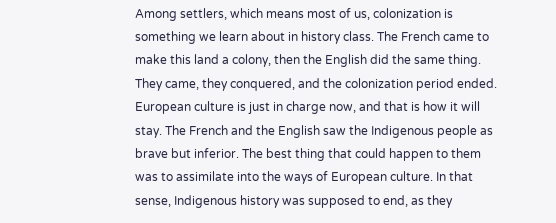Among settlers, which means most of us, colonization is something we learn about in history class. The French came to make this land a colony, then the English did the same thing. They came, they conquered, and the colonization period ended. European culture is just in charge now, and that is how it will stay. The French and the English saw the Indigenous people as brave but inferior. The best thing that could happen to them was to assimilate into the ways of European culture. In that sense, Indigenous history was supposed to end, as they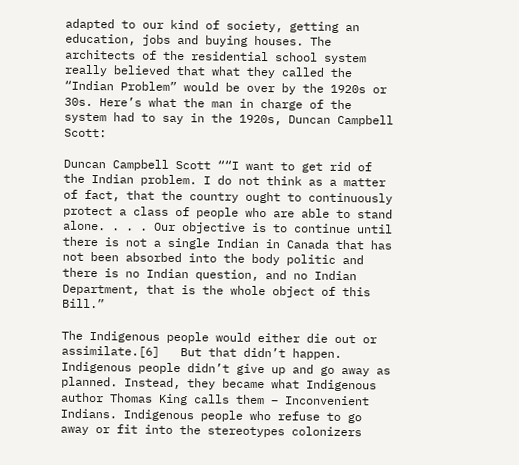adapted to our kind of society, getting an education, jobs and buying houses. The architects of the residential school system really believed that what they called the “Indian Problem” would be over by the 1920s or 30s. Here’s what the man in charge of the system had to say in the 1920s, Duncan Campbell Scott:

Duncan Campbell Scott ““I want to get rid of the Indian problem. I do not think as a matter of fact, that the country ought to continuously protect a class of people who are able to stand alone. . . . Our objective is to continue until there is not a single Indian in Canada that has not been absorbed into the body politic and there is no Indian question, and no Indian Department, that is the whole object of this Bill.”

The Indigenous people would either die out or assimilate.[6]   But that didn’t happen. Indigenous people didn’t give up and go away as planned. Instead, they became what Indigenous author Thomas King calls them – Inconvenient Indians. Indigenous people who refuse to go away or fit into the stereotypes colonizers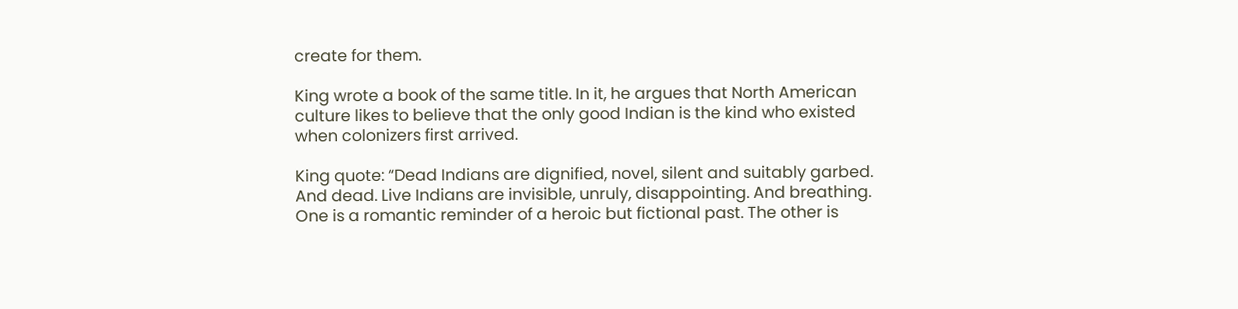create for them.

King wrote a book of the same title. In it, he argues that North American culture likes to believe that the only good Indian is the kind who existed when colonizers first arrived.

King quote: “Dead Indians are dignified, novel, silent and suitably garbed. And dead. Live Indians are invisible, unruly, disappointing. And breathing. One is a romantic reminder of a heroic but fictional past. The other is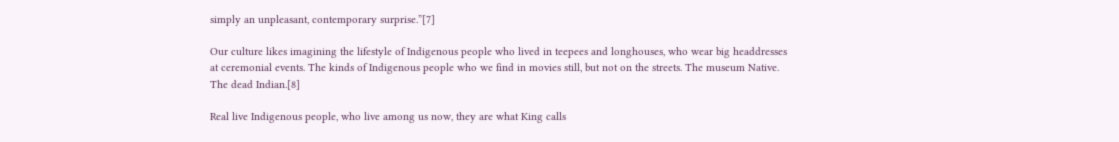simply an unpleasant, contemporary surprise.”[7]

Our culture likes imagining the lifestyle of Indigenous people who lived in teepees and longhouses, who wear big headdresses at ceremonial events. The kinds of Indigenous people who we find in movies still, but not on the streets. The museum Native. The dead Indian.[8]

Real live Indigenous people, who live among us now, they are what King calls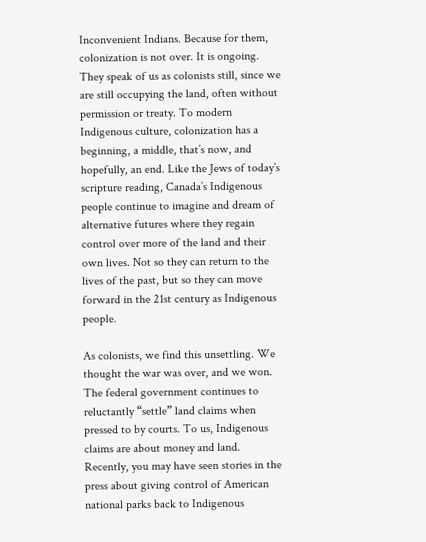Inconvenient Indians. Because for them, colonization is not over. It is ongoing. They speak of us as colonists still, since we are still occupying the land, often without permission or treaty. To modern Indigenous culture, colonization has a beginning, a middle, that’s now, and hopefully, an end. Like the Jews of today’s scripture reading, Canada’s Indigenous people continue to imagine and dream of alternative futures where they regain control over more of the land and their own lives. Not so they can return to the lives of the past, but so they can move forward in the 21st century as Indigenous people.

As colonists, we find this unsettling. We thought the war was over, and we won. The federal government continues to reluctantly “settle” land claims when pressed to by courts. To us, Indigenous claims are about money and land. Recently, you may have seen stories in the press about giving control of American national parks back to Indigenous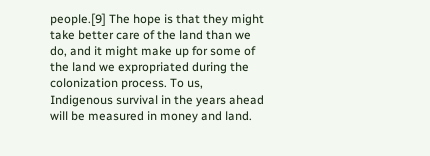people.[9] The hope is that they might take better care of the land than we do, and it might make up for some of the land we expropriated during the colonization process. To us, Indigenous survival in the years ahead will be measured in money and land.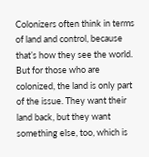Colonizers often think in terms of land and control, because that’s how they see the world. But for those who are colonized, the land is only part of the issue. They want their land back, but they want something else, too, which is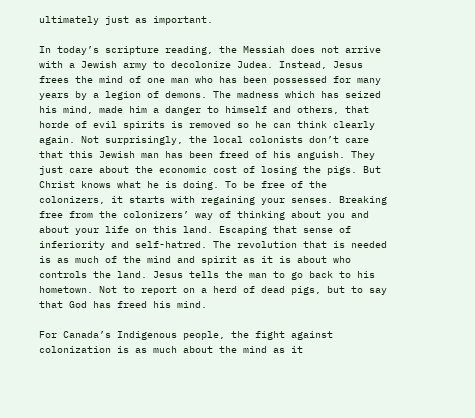ultimately just as important.

In today’s scripture reading, the Messiah does not arrive with a Jewish army to decolonize Judea. Instead, Jesus frees the mind of one man who has been possessed for many years by a legion of demons. The madness which has seized his mind, made him a danger to himself and others, that horde of evil spirits is removed so he can think clearly again. Not surprisingly, the local colonists don’t care that this Jewish man has been freed of his anguish. They just care about the economic cost of losing the pigs. But Christ knows what he is doing. To be free of the colonizers, it starts with regaining your senses. Breaking free from the colonizers’ way of thinking about you and about your life on this land. Escaping that sense of inferiority and self-hatred. The revolution that is needed is as much of the mind and spirit as it is about who controls the land. Jesus tells the man to go back to his hometown. Not to report on a herd of dead pigs, but to say that God has freed his mind.

For Canada’s Indigenous people, the fight against colonization is as much about the mind as it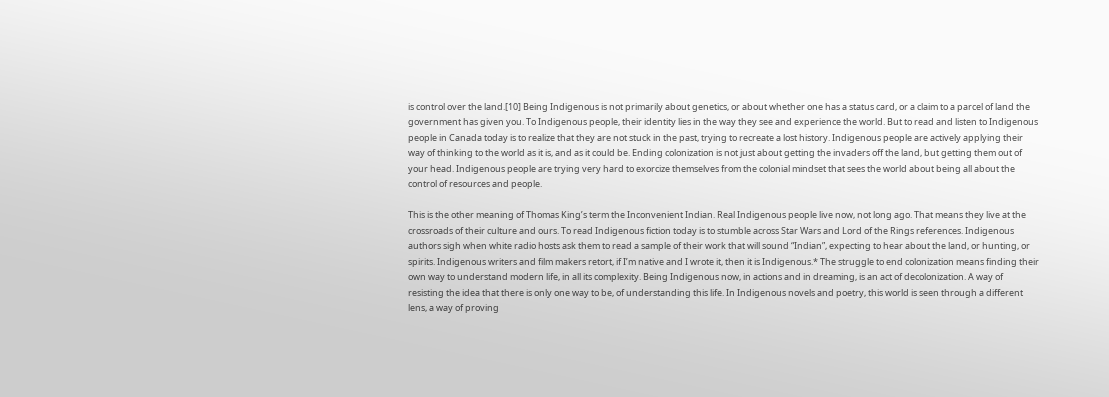is control over the land.[10] Being Indigenous is not primarily about genetics, or about whether one has a status card, or a claim to a parcel of land the government has given you. To Indigenous people, their identity lies in the way they see and experience the world. But to read and listen to Indigenous people in Canada today is to realize that they are not stuck in the past, trying to recreate a lost history. Indigenous people are actively applying their way of thinking to the world as it is, and as it could be. Ending colonization is not just about getting the invaders off the land, but getting them out of your head. Indigenous people are trying very hard to exorcize themselves from the colonial mindset that sees the world about being all about the control of resources and people.

This is the other meaning of Thomas King’s term the Inconvenient Indian. Real Indigenous people live now, not long ago. That means they live at the crossroads of their culture and ours. To read Indigenous fiction today is to stumble across Star Wars and Lord of the Rings references. Indigenous authors sigh when white radio hosts ask them to read a sample of their work that will sound “Indian”, expecting to hear about the land, or hunting, or spirits. Indigenous writers and film makers retort, if I’m native and I wrote it, then it is Indigenous.* The struggle to end colonization means finding their own way to understand modern life, in all its complexity. Being Indigenous now, in actions and in dreaming, is an act of decolonization. A way of resisting the idea that there is only one way to be, of understanding this life. In Indigenous novels and poetry, this world is seen through a different lens, a way of proving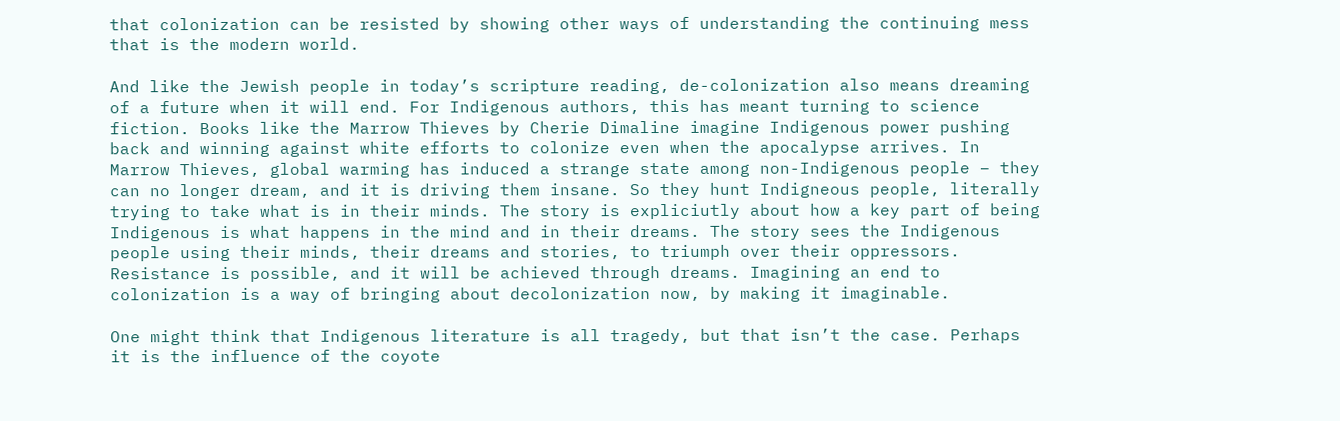that colonization can be resisted by showing other ways of understanding the continuing mess that is the modern world.

And like the Jewish people in today’s scripture reading, de-colonization also means dreaming of a future when it will end. For Indigenous authors, this has meant turning to science fiction. Books like the Marrow Thieves by Cherie Dimaline imagine Indigenous power pushing back and winning against white efforts to colonize even when the apocalypse arrives. In Marrow Thieves, global warming has induced a strange state among non-Indigenous people – they can no longer dream, and it is driving them insane. So they hunt Indigneous people, literally trying to take what is in their minds. The story is expliciutly about how a key part of being Indigenous is what happens in the mind and in their dreams. The story sees the Indigenous people using their minds, their dreams and stories, to triumph over their oppressors. Resistance is possible, and it will be achieved through dreams. Imagining an end to colonization is a way of bringing about decolonization now, by making it imaginable.

One might think that Indigenous literature is all tragedy, but that isn’t the case. Perhaps it is the influence of the coyote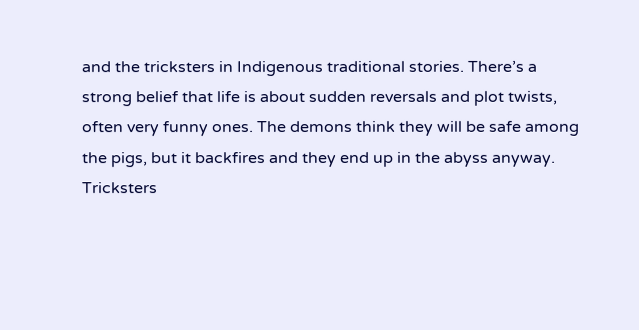and the tricksters in Indigenous traditional stories. There’s a strong belief that life is about sudden reversals and plot twists, often very funny ones. The demons think they will be safe among the pigs, but it backfires and they end up in the abyss anyway. Tricksters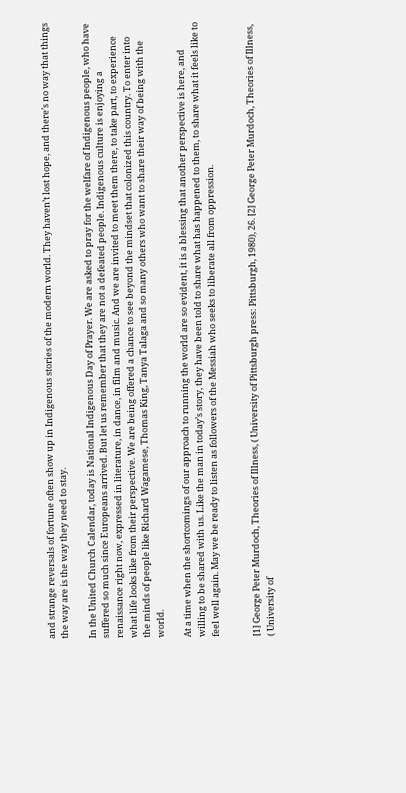and strange reversals of fortune often show up in Indigenous stories of the modern world. They haven’t lost hope, and there’s no way that things the way are is the way they need to stay.

In the United Church Calendar, today is National Indigenous Day of Prayer. We are asked to pray for the welfare of Indigenous people, who have suffered so much since Europeans arrived. But let us remember that they are not a defeated people. Indigenous culture is enjoying a renaissance right now, expressed in literature, in dance, in film and music. And we are invited to meet them there, to take part, to experience what life looks like from their perspective. We are being offered a chance to see beyond the mindset that colonized this country. To enter into the minds of people like Richard Wagamese, Thomas King, Tanya Talaga and so many others who want to share their way of being with the world.

At a time when the shortcomings of our approach to running the world are so evident, it is a blessing that another perspective is here, and willing to be shared with us. Like the man in today’s story, they have been told to share what has happened to them, to share what it feels like to feel well again. May we be ready to listen as followers of the Messiah who seeks to liberate all from oppression.


[1] George Peter Murdoch, Theories of Illness, ( University of Pittsburgh press: Pittsburgh, 1980), 26. [2] George Peter Murdoch, Theories of Illness, ( University of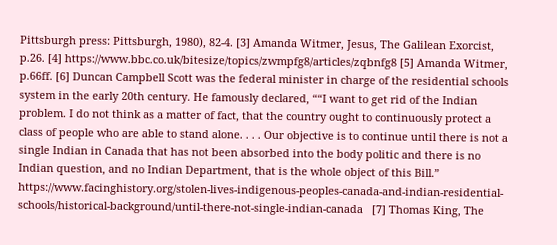Pittsburgh press: Pittsburgh, 1980), 82-4. [3] Amanda Witmer, Jesus, The Galilean Exorcist, p.26. [4] https://www.bbc.co.uk/bitesize/topics/zwmpfg8/articles/zqbnfg8 [5] Amanda Witmer, p.66ff. [6] Duncan Campbell Scott was the federal minister in charge of the residential schools system in the early 20th century. He famously declared, ““I want to get rid of the Indian problem. I do not think as a matter of fact, that the country ought to continuously protect a class of people who are able to stand alone. . . . Our objective is to continue until there is not a single Indian in Canada that has not been absorbed into the body politic and there is no Indian question, and no Indian Department, that is the whole object of this Bill.” https://www.facinghistory.org/stolen-lives-indigenous-peoples-canada-and-indian-residential-schools/historical-background/until-there-not-single-indian-canada   [7] Thomas King, The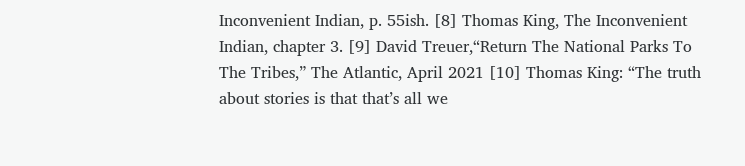Inconvenient Indian, p. 55ish. [8] Thomas King, The Inconvenient Indian, chapter 3. [9] David Treuer,“Return The National Parks To The Tribes,” The Atlantic, April 2021 [10] Thomas King: “The truth about stories is that that’s all we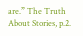are.” The Truth About Stories, p.2.